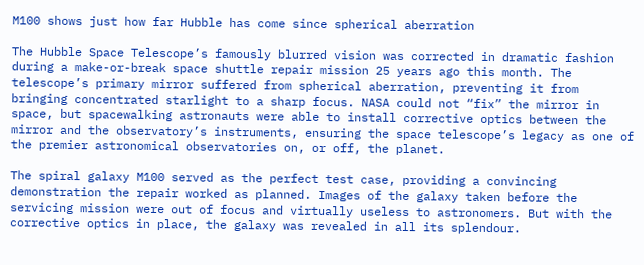M100 shows just how far Hubble has come since spherical aberration

The Hubble Space Telescope’s famously blurred vision was corrected in dramatic fashion during a make-or-break space shuttle repair mission 25 years ago this month. The telescope’s primary mirror suffered from spherical aberration, preventing it from bringing concentrated starlight to a sharp focus. NASA could not “fix” the mirror in space, but spacewalking astronauts were able to install corrective optics between the mirror and the observatory’s instruments, ensuring the space telescope’s legacy as one of the premier astronomical observatories on, or off, the planet.

The spiral galaxy M100 served as the perfect test case, providing a convincing demonstration the repair worked as planned. Images of the galaxy taken before the servicing mission were out of focus and virtually useless to astronomers. But with the corrective optics in place, the galaxy was revealed in all its splendour.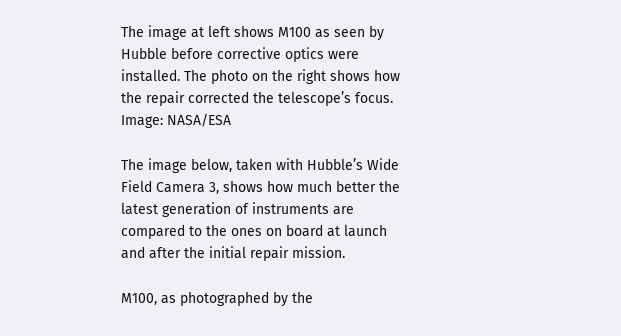The image at left shows M100 as seen by Hubble before corrective optics were installed. The photo on the right shows how the repair corrected the telescope’s focus. Image: NASA/ESA

The image below, taken with Hubble’s Wide Field Camera 3, shows how much better the latest generation of instruments are compared to the ones on board at launch and after the initial repair mission.

M100, as photographed by the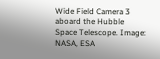Wide Field Camera 3 aboard the Hubble Space Telescope. Image: NASA, ESA